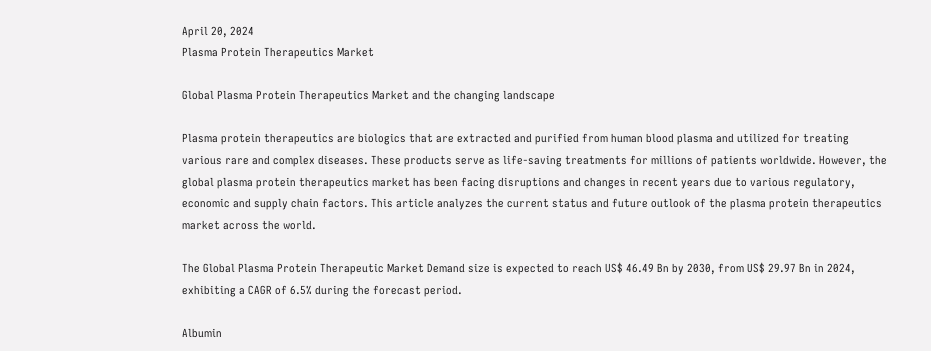April 20, 2024
Plasma Protein Therapeutics Market

Global Plasma Protein Therapeutics Market and the changing landscape

Plasma protein therapeutics are biologics that are extracted and purified from human blood plasma and utilized for treating various rare and complex diseases. These products serve as life-saving treatments for millions of patients worldwide. However, the global plasma protein therapeutics market has been facing disruptions and changes in recent years due to various regulatory, economic and supply chain factors. This article analyzes the current status and future outlook of the plasma protein therapeutics market across the world.

The Global Plasma Protein Therapeutic Market Demand size is expected to reach US$ 46.49 Bn by 2030, from US$ 29.97 Bn in 2024, exhibiting a CAGR of 6.5% during the forecast period.

Albumin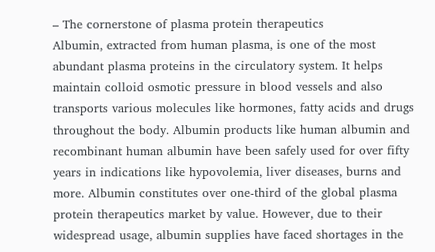– The cornerstone of plasma protein therapeutics
Albumin, extracted from human plasma, is one of the most abundant plasma proteins in the circulatory system. It helps maintain colloid osmotic pressure in blood vessels and also transports various molecules like hormones, fatty acids and drugs throughout the body. Albumin products like human albumin and recombinant human albumin have been safely used for over fifty years in indications like hypovolemia, liver diseases, burns and more. Albumin constitutes over one-third of the global plasma protein therapeutics market by value. However, due to their widespread usage, albumin supplies have faced shortages in the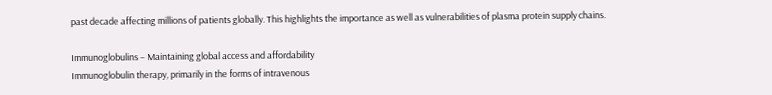past decade affecting millions of patients globally. This highlights the importance as well as vulnerabilities of plasma protein supply chains.

Immunoglobulins – Maintaining global access and affordability
Immunoglobulin therapy, primarily in the forms of intravenous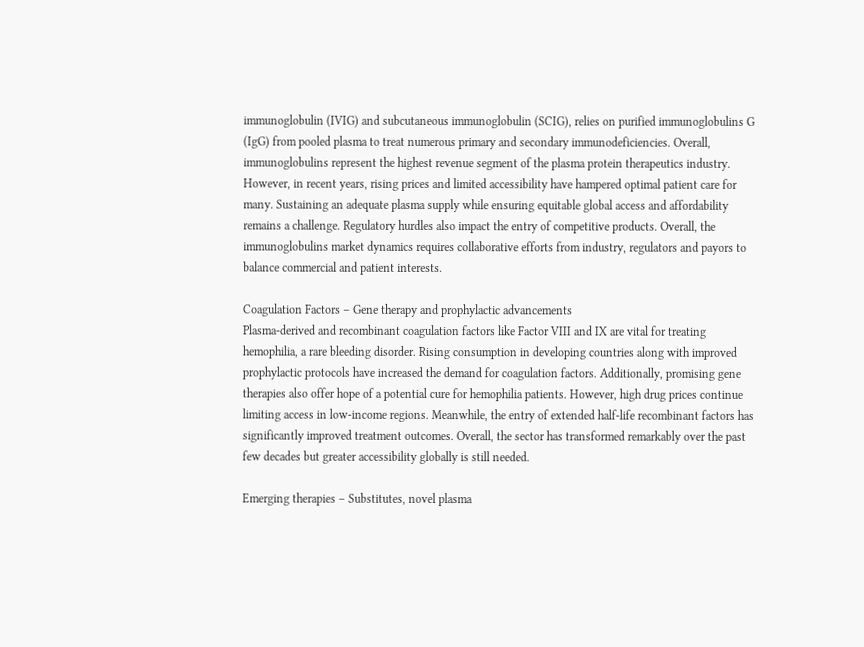immunoglobulin (IVIG) and subcutaneous immunoglobulin (SCIG), relies on purified immunoglobulins G (IgG) from pooled plasma to treat numerous primary and secondary immunodeficiencies. Overall, immunoglobulins represent the highest revenue segment of the plasma protein therapeutics industry. However, in recent years, rising prices and limited accessibility have hampered optimal patient care for many. Sustaining an adequate plasma supply while ensuring equitable global access and affordability remains a challenge. Regulatory hurdles also impact the entry of competitive products. Overall, the immunoglobulins market dynamics requires collaborative efforts from industry, regulators and payors to balance commercial and patient interests.

Coagulation Factors – Gene therapy and prophylactic advancements
Plasma-derived and recombinant coagulation factors like Factor VIII and IX are vital for treating hemophilia, a rare bleeding disorder. Rising consumption in developing countries along with improved prophylactic protocols have increased the demand for coagulation factors. Additionally, promising gene therapies also offer hope of a potential cure for hemophilia patients. However, high drug prices continue limiting access in low-income regions. Meanwhile, the entry of extended half-life recombinant factors has significantly improved treatment outcomes. Overall, the sector has transformed remarkably over the past few decades but greater accessibility globally is still needed.

Emerging therapies – Substitutes, novel plasma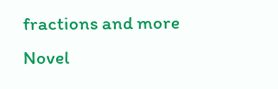fractions and more
Novel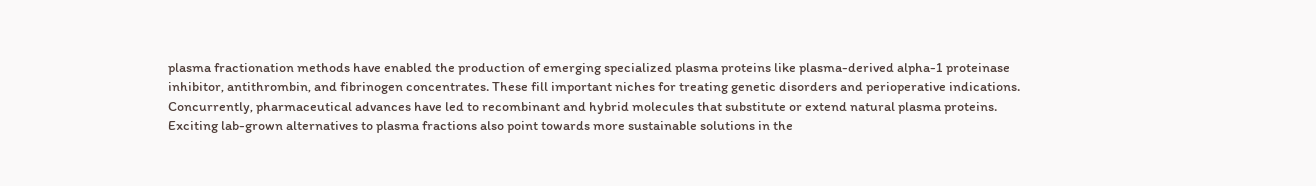plasma fractionation methods have enabled the production of emerging specialized plasma proteins like plasma-derived alpha-1 proteinase inhibitor, antithrombin, and fibrinogen concentrates. These fill important niches for treating genetic disorders and perioperative indications. Concurrently, pharmaceutical advances have led to recombinant and hybrid molecules that substitute or extend natural plasma proteins. Exciting lab-grown alternatives to plasma fractions also point towards more sustainable solutions in the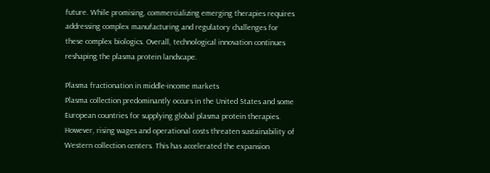future. While promising, commercializing emerging therapies requires addressing complex manufacturing and regulatory challenges for these complex biologics. Overall, technological innovation continues reshaping the plasma protein landscape.

Plasma fractionation in middle-income markets
Plasma collection predominantly occurs in the United States and some European countries for supplying global plasma protein therapies. However, rising wages and operational costs threaten sustainability of Western collection centers. This has accelerated the expansion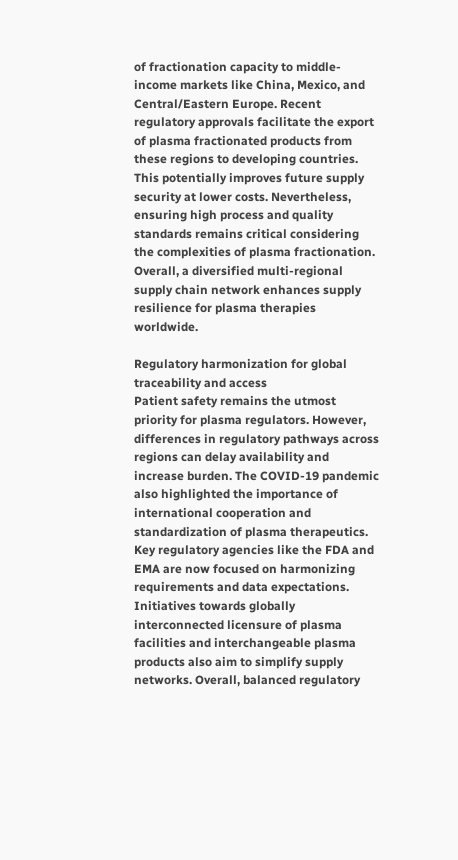of fractionation capacity to middle-income markets like China, Mexico, and Central/Eastern Europe. Recent regulatory approvals facilitate the export of plasma fractionated products from these regions to developing countries. This potentially improves future supply security at lower costs. Nevertheless, ensuring high process and quality standards remains critical considering the complexities of plasma fractionation. Overall, a diversified multi-regional supply chain network enhances supply resilience for plasma therapies worldwide.

Regulatory harmonization for global traceability and access
Patient safety remains the utmost priority for plasma regulators. However, differences in regulatory pathways across regions can delay availability and increase burden. The COVID-19 pandemic also highlighted the importance of international cooperation and standardization of plasma therapeutics. Key regulatory agencies like the FDA and EMA are now focused on harmonizing requirements and data expectations. Initiatives towards globally interconnected licensure of plasma facilities and interchangeable plasma products also aim to simplify supply networks. Overall, balanced regulatory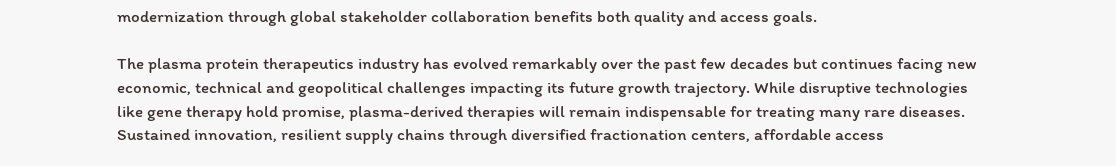modernization through global stakeholder collaboration benefits both quality and access goals.

The plasma protein therapeutics industry has evolved remarkably over the past few decades but continues facing new economic, technical and geopolitical challenges impacting its future growth trajectory. While disruptive technologies like gene therapy hold promise, plasma-derived therapies will remain indispensable for treating many rare diseases. Sustained innovation, resilient supply chains through diversified fractionation centers, affordable access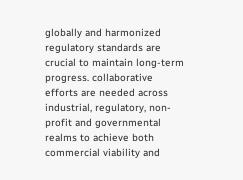globally and harmonized regulatory standards are crucial to maintain long-term progress. collaborative efforts are needed across industrial, regulatory, non-profit and governmental realms to achieve both commercial viability and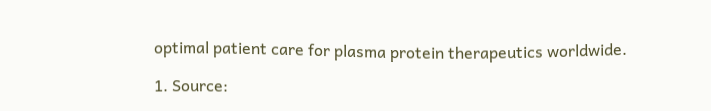optimal patient care for plasma protein therapeutics worldwide.

1. Source: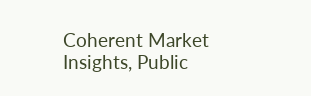Coherent Market Insights, Public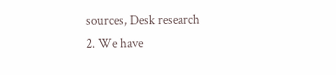sources, Desk research
2. We have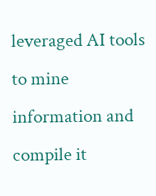leveraged AI tools to mine information and compile it